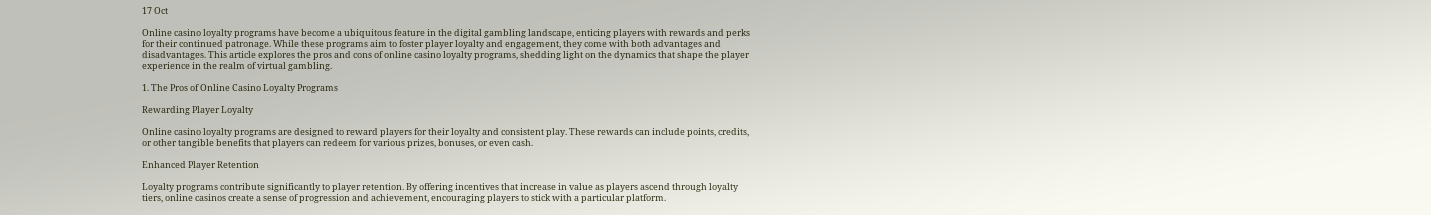17 Oct

Online casino loyalty programs have become a ubiquitous feature in the digital gambling landscape, enticing players with rewards and perks for their continued patronage. While these programs aim to foster player loyalty and engagement, they come with both advantages and disadvantages. This article explores the pros and cons of online casino loyalty programs, shedding light on the dynamics that shape the player experience in the realm of virtual gambling.

1. The Pros of Online Casino Loyalty Programs

Rewarding Player Loyalty

Online casino loyalty programs are designed to reward players for their loyalty and consistent play. These rewards can include points, credits, or other tangible benefits that players can redeem for various prizes, bonuses, or even cash.

Enhanced Player Retention

Loyalty programs contribute significantly to player retention. By offering incentives that increase in value as players ascend through loyalty tiers, online casinos create a sense of progression and achievement, encouraging players to stick with a particular platform.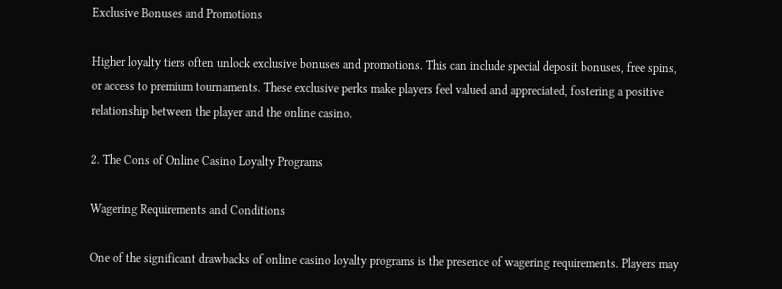Exclusive Bonuses and Promotions

Higher loyalty tiers often unlock exclusive bonuses and promotions. This can include special deposit bonuses, free spins, or access to premium tournaments. These exclusive perks make players feel valued and appreciated, fostering a positive relationship between the player and the online casino.

2. The Cons of Online Casino Loyalty Programs

Wagering Requirements and Conditions

One of the significant drawbacks of online casino loyalty programs is the presence of wagering requirements. Players may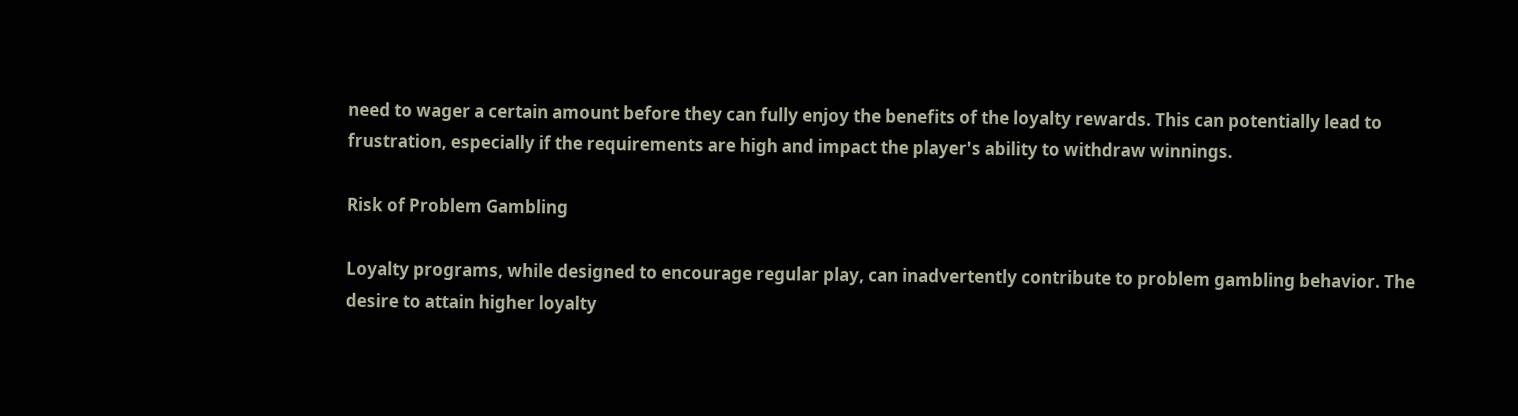need to wager a certain amount before they can fully enjoy the benefits of the loyalty rewards. This can potentially lead to frustration, especially if the requirements are high and impact the player's ability to withdraw winnings.

Risk of Problem Gambling

Loyalty programs, while designed to encourage regular play, can inadvertently contribute to problem gambling behavior. The desire to attain higher loyalty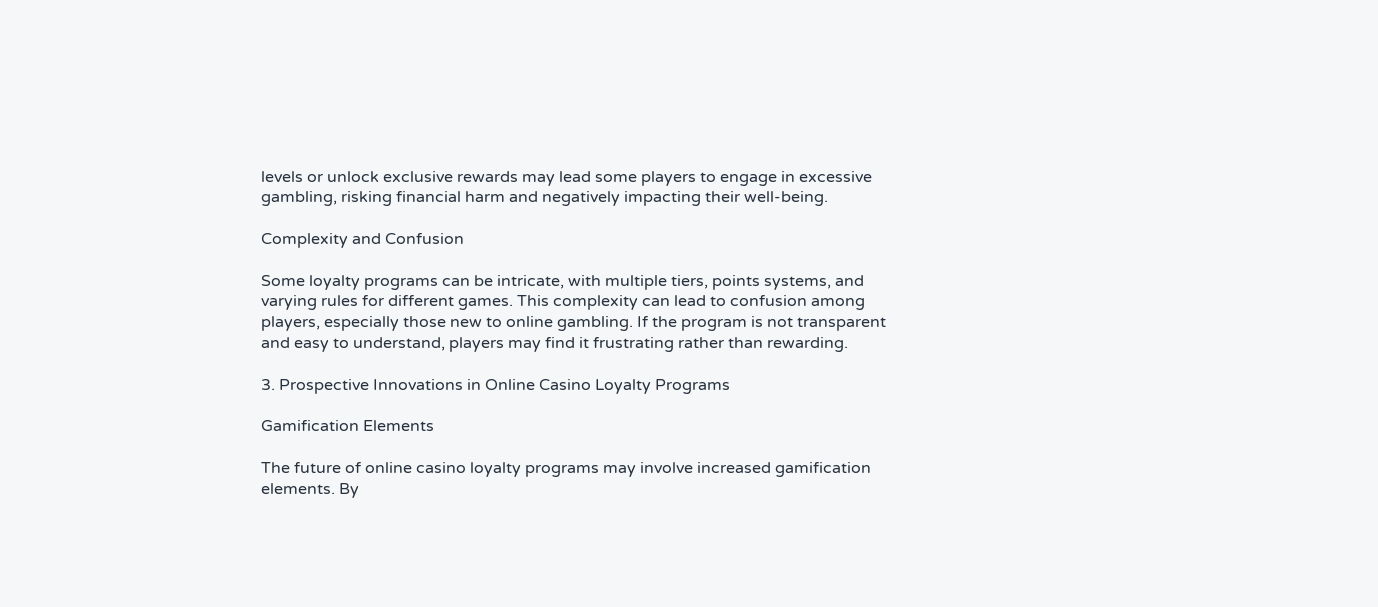levels or unlock exclusive rewards may lead some players to engage in excessive gambling, risking financial harm and negatively impacting their well-being.

Complexity and Confusion

Some loyalty programs can be intricate, with multiple tiers, points systems, and varying rules for different games. This complexity can lead to confusion among players, especially those new to online gambling. If the program is not transparent and easy to understand, players may find it frustrating rather than rewarding.

3. Prospective Innovations in Online Casino Loyalty Programs

Gamification Elements

The future of online casino loyalty programs may involve increased gamification elements. By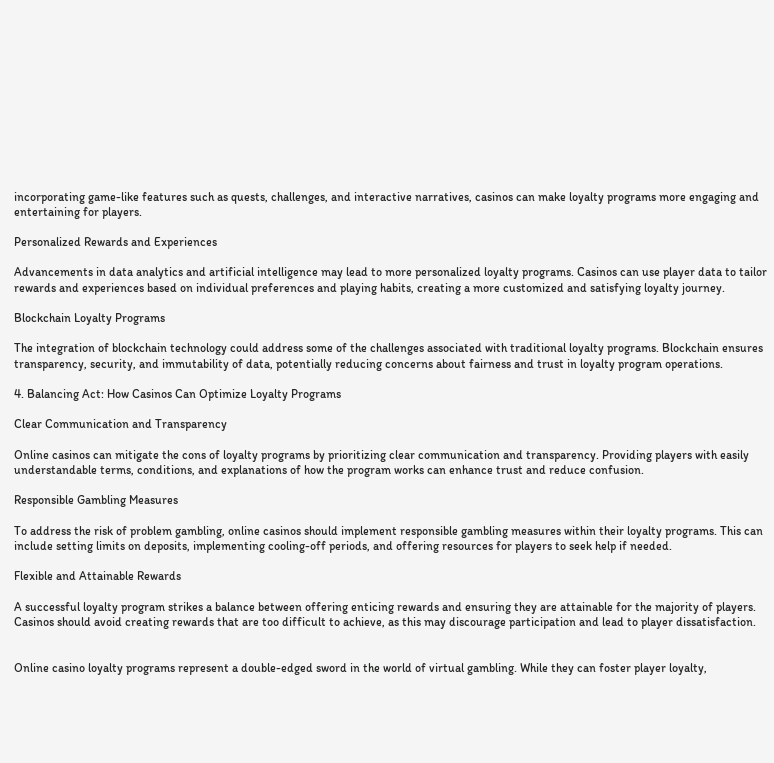incorporating game-like features such as quests, challenges, and interactive narratives, casinos can make loyalty programs more engaging and entertaining for players.

Personalized Rewards and Experiences

Advancements in data analytics and artificial intelligence may lead to more personalized loyalty programs. Casinos can use player data to tailor rewards and experiences based on individual preferences and playing habits, creating a more customized and satisfying loyalty journey.

Blockchain Loyalty Programs

The integration of blockchain technology could address some of the challenges associated with traditional loyalty programs. Blockchain ensures transparency, security, and immutability of data, potentially reducing concerns about fairness and trust in loyalty program operations.

4. Balancing Act: How Casinos Can Optimize Loyalty Programs

Clear Communication and Transparency

Online casinos can mitigate the cons of loyalty programs by prioritizing clear communication and transparency. Providing players with easily understandable terms, conditions, and explanations of how the program works can enhance trust and reduce confusion.

Responsible Gambling Measures

To address the risk of problem gambling, online casinos should implement responsible gambling measures within their loyalty programs. This can include setting limits on deposits, implementing cooling-off periods, and offering resources for players to seek help if needed.

Flexible and Attainable Rewards

A successful loyalty program strikes a balance between offering enticing rewards and ensuring they are attainable for the majority of players. Casinos should avoid creating rewards that are too difficult to achieve, as this may discourage participation and lead to player dissatisfaction.


Online casino loyalty programs represent a double-edged sword in the world of virtual gambling. While they can foster player loyalty,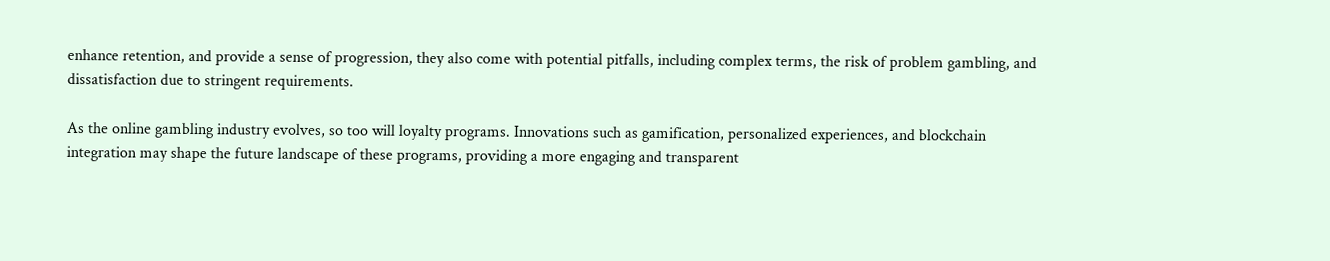enhance retention, and provide a sense of progression, they also come with potential pitfalls, including complex terms, the risk of problem gambling, and dissatisfaction due to stringent requirements.

As the online gambling industry evolves, so too will loyalty programs. Innovations such as gamification, personalized experiences, and blockchain integration may shape the future landscape of these programs, providing a more engaging and transparent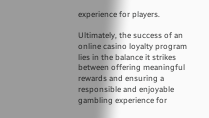experience for players.

Ultimately, the success of an online casino loyalty program lies in the balance it strikes between offering meaningful rewards and ensuring a responsible and enjoyable gambling experience for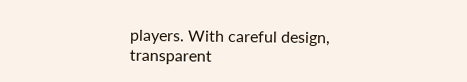players. With careful design, transparent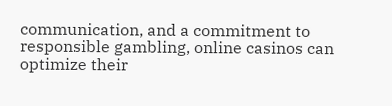communication, and a commitment to responsible gambling, online casinos can optimize their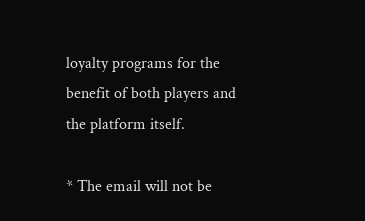loyalty programs for the benefit of both players and the platform itself.

* The email will not be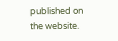published on the website.